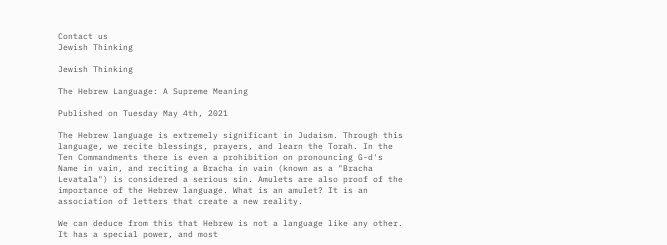Contact us
Jewish Thinking

Jewish Thinking

The Hebrew Language: A Supreme Meaning

Published on Tuesday May 4th, 2021

The Hebrew language is extremely significant in Judaism. Through this language, we recite blessings, prayers, and learn the Torah. In the Ten Commandments there is even a prohibition on pronouncing G-d's Name in vain, and reciting a Bracha in vain (known as a "Bracha Levatala") is considered a serious sin. Amulets are also proof of the importance of the Hebrew language. What is an amulet? It is an association of letters that create a new reality.

We can deduce from this that Hebrew is not a language like any other. It has a special power, and most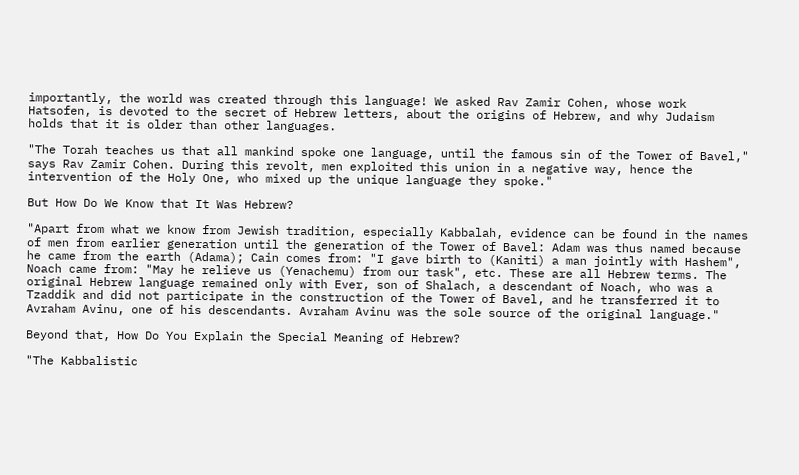importantly, the world was created through this language! We asked Rav Zamir Cohen, whose work Hatsofen, is devoted to the secret of Hebrew letters, about the origins of Hebrew, and why Judaism holds that it is older than other languages.

"The Torah teaches us that all mankind spoke one language, until the famous sin of the Tower of Bavel," says Rav Zamir Cohen. During this revolt, men exploited this union in a negative way, hence the intervention of the Holy One, who mixed up the unique language they spoke."

But How Do We Know that It Was Hebrew?

"Apart from what we know from Jewish tradition, especially Kabbalah, evidence can be found in the names of men from earlier generation until the generation of the Tower of Bavel: Adam was thus named because he came from the earth (Adama); Cain comes from: "I gave birth to (Kaniti) a man jointly with Hashem", Noach came from: "May he relieve us (Yenachemu) from our task", etc. These are all Hebrew terms. The original Hebrew language remained only with Ever, son of Shalach, a descendant of Noach, who was a Tzaddik and did not participate in the construction of the Tower of Bavel, and he transferred it to Avraham Avinu, one of his descendants. Avraham Avinu was the sole source of the original language."

Beyond that, How Do You Explain the Special Meaning of Hebrew?

"The Kabbalistic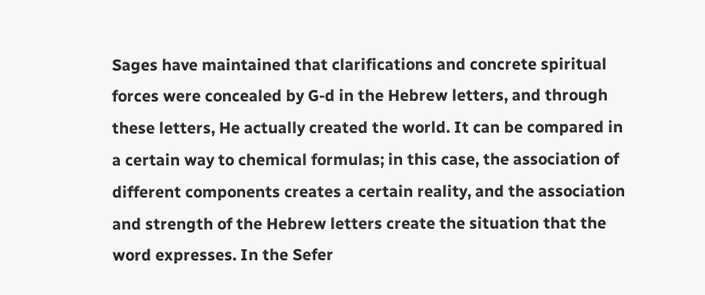Sages have maintained that clarifications and concrete spiritual forces were concealed by G-d in the Hebrew letters, and through these letters, He actually created the world. It can be compared in a certain way to chemical formulas; in this case, the association of different components creates a certain reality, and the association and strength of the Hebrew letters create the situation that the word expresses. In the Sefer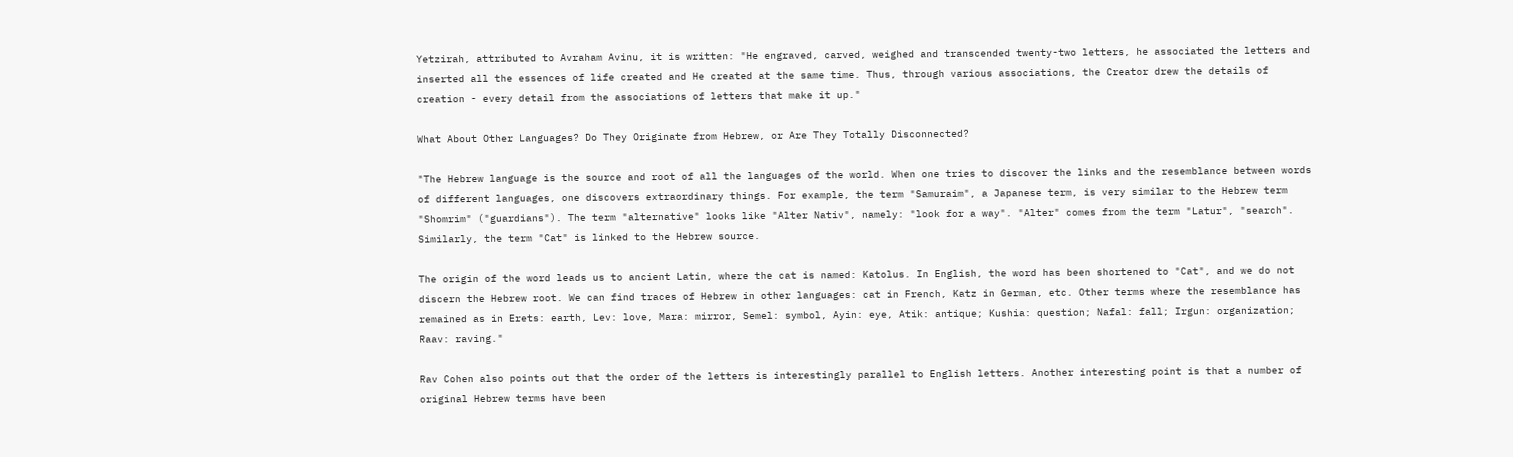Yetzirah, attributed to Avraham Avinu, it is written: "He engraved, carved, weighed and transcended twenty-two letters, he associated the letters and inserted all the essences of life created and He created at the same time. Thus, through various associations, the Creator drew the details of creation - every detail from the associations of letters that make it up."

What About Other Languages? Do They Originate from Hebrew, or Are They Totally Disconnected?

"The Hebrew language is the source and root of all the languages of the world. When one tries to discover the links and the resemblance between words of different languages, one discovers extraordinary things. For example, the term "Samuraim", a Japanese term, is very similar to the Hebrew term "Shomrim" ("guardians"). The term "alternative" looks like "Alter Nativ", namely: "look for a way". "Alter" comes from the term "Latur", "search". Similarly, the term "Cat" is linked to the Hebrew source.

The origin of the word leads us to ancient Latin, where the cat is named: Katolus. In English, the word has been shortened to "Cat", and we do not discern the Hebrew root. We can find traces of Hebrew in other languages: cat in French, Katz in German, etc. Other terms where the resemblance has remained as in Erets: earth, Lev: love, Mara: mirror, Semel: symbol, Ayin: eye, Atik: antique; Kushia: question; Nafal: fall; Irgun: organization; Raav: raving."

Rav Cohen also points out that the order of the letters is interestingly parallel to English letters. Another interesting point is that a number of original Hebrew terms have been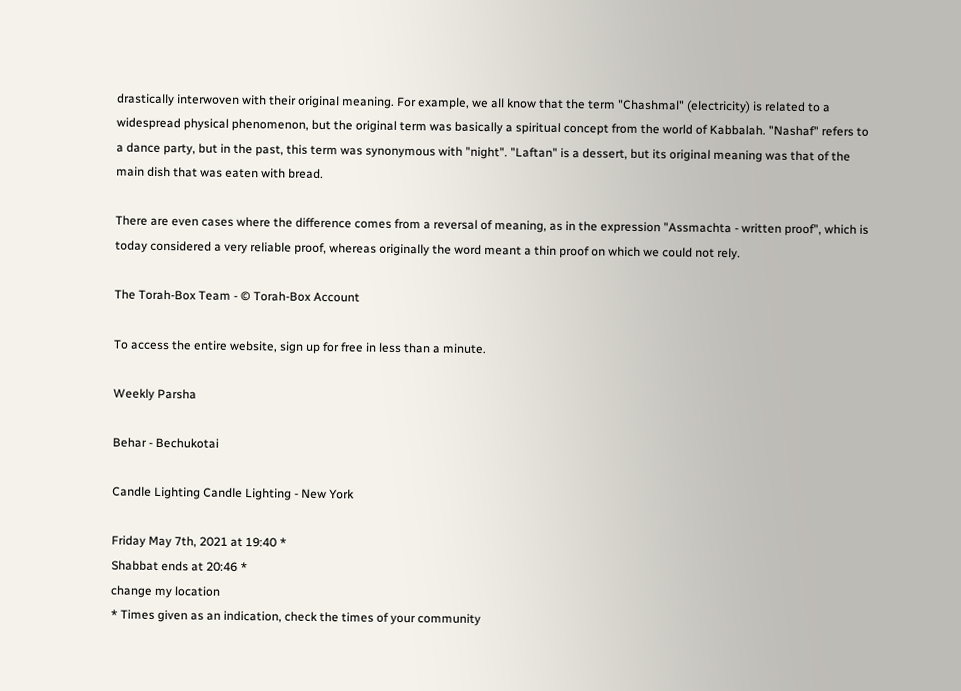drastically interwoven with their original meaning. For example, we all know that the term "Chashmal" (electricity) is related to a widespread physical phenomenon, but the original term was basically a spiritual concept from the world of Kabbalah. "Nashaf" refers to a dance party, but in the past, this term was synonymous with "night". "Laftan" is a dessert, but its original meaning was that of the main dish that was eaten with bread.

There are even cases where the difference comes from a reversal of meaning, as in the expression "Assmachta - written proof", which is today considered a very reliable proof, whereas originally the word meant a thin proof on which we could not rely.

The Torah-Box Team - © Torah-Box Account

To access the entire website, sign up for free in less than a minute.

Weekly Parsha

Behar - Bechukotai

Candle Lighting Candle Lighting - New York

Friday May 7th, 2021 at 19:40 *
Shabbat ends at 20:46 *
change my location
* Times given as an indication, check the times of your community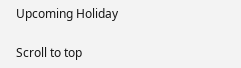Upcoming Holiday

Scroll to top